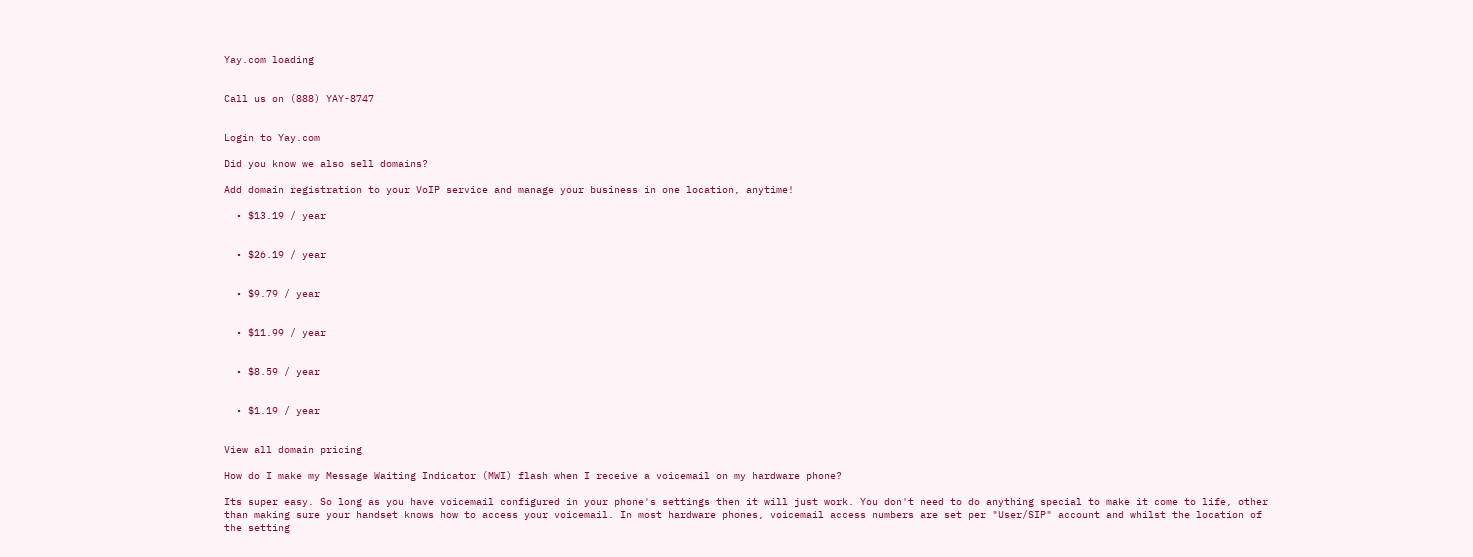Yay.com loading


Call us on (888) YAY-8747


Login to Yay.com

Did you know we also sell domains?

Add domain registration to your VoIP service and manage your business in one location, anytime!

  • $13.19 / year


  • $26.19 / year


  • $9.79 / year


  • $11.99 / year


  • $8.59 / year


  • $1.19 / year


View all domain pricing

How do I make my Message Waiting Indicator (MWI) flash when I receive a voicemail on my hardware phone?

Its super easy. So long as you have voicemail configured in your phone's settings then it will just work. You don't need to do anything special to make it come to life, other than making sure your handset knows how to access your voicemail. In most hardware phones, voicemail access numbers are set per "User/SIP" account and whilst the location of the setting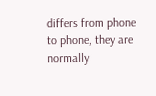differs from phone to phone, they are normally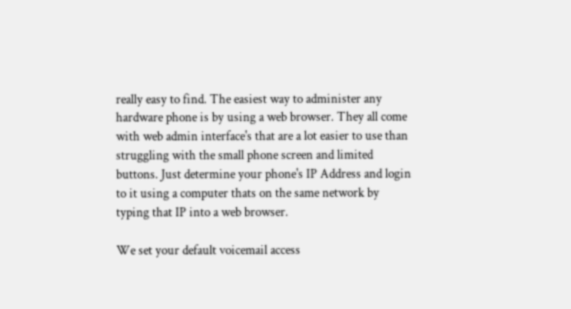really easy to find. The easiest way to administer any hardware phone is by using a web browser. They all come with web admin interface's that are a lot easier to use than struggling with the small phone screen and limited buttons. Just determine your phone's IP Address and login to it using a computer thats on the same network by typing that IP into a web browser.

We set your default voicemail access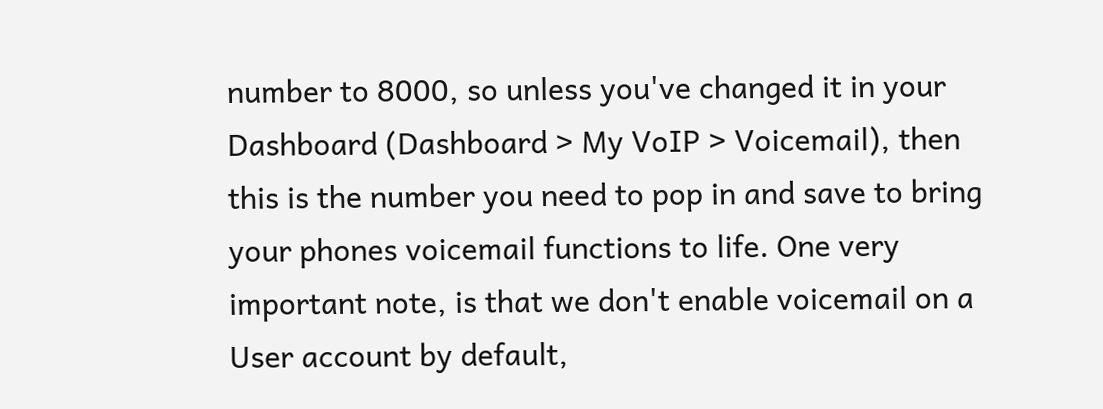number to 8000, so unless you've changed it in your Dashboard (Dashboard > My VoIP > Voicemail), then this is the number you need to pop in and save to bring your phones voicemail functions to life. One very important note, is that we don't enable voicemail on a User account by default,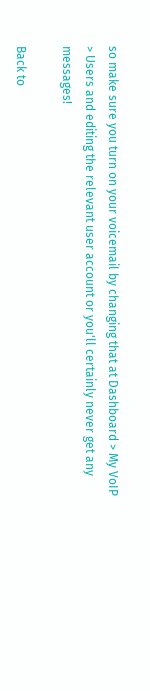so make sure you turn on your voicemail by changing that at Dashboard > My VoIP > Users and editing the relevant user account or you'll certainly never get any messages!

Back to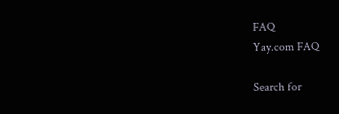FAQ
Yay.com FAQ

Search for